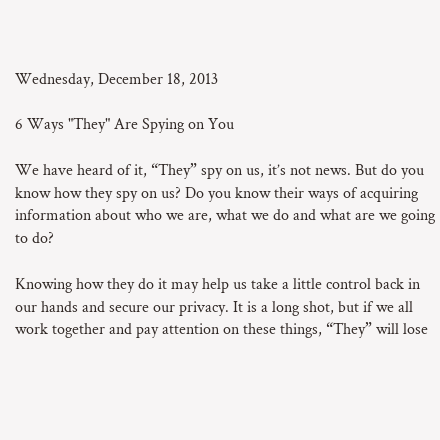Wednesday, December 18, 2013

6 Ways "They" Are Spying on You

We have heard of it, “They” spy on us, it’s not news. But do you know how they spy on us? Do you know their ways of acquiring information about who we are, what we do and what are we going to do?

Knowing how they do it may help us take a little control back in our hands and secure our privacy. It is a long shot, but if we all work together and pay attention on these things, “They” will lose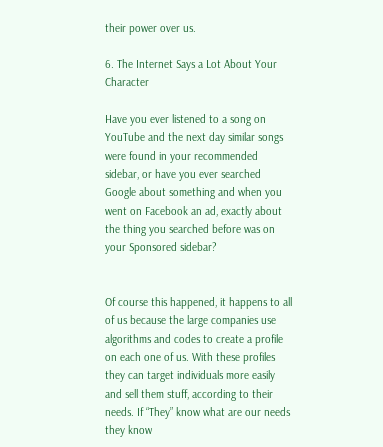their power over us.

6. The Internet Says a Lot About Your Character

Have you ever listened to a song on YouTube and the next day similar songs were found in your recommended sidebar, or have you ever searched Google about something and when you went on Facebook an ad, exactly about the thing you searched before was on your Sponsored sidebar?


Of course this happened, it happens to all of us because the large companies use algorithms and codes to create a profile on each one of us. With these profiles they can target individuals more easily and sell them stuff, according to their needs. If “They” know what are our needs they know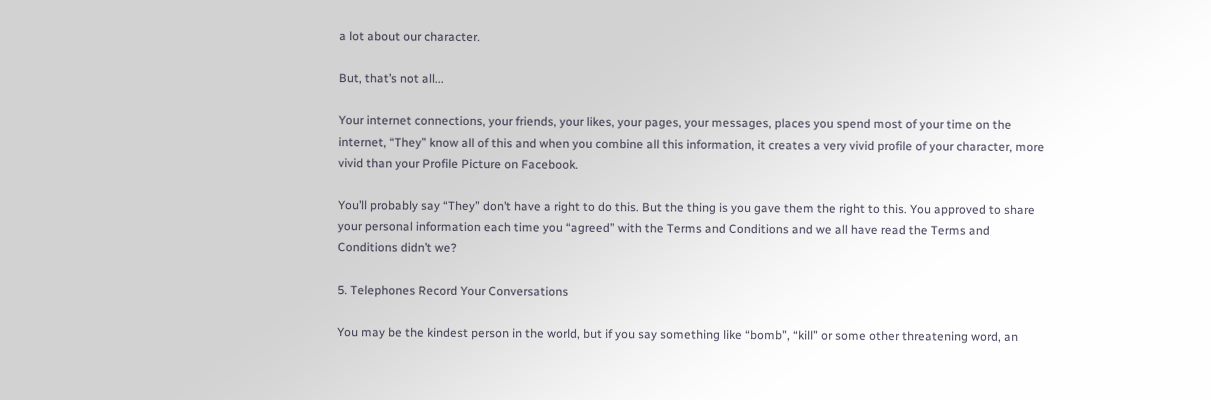a lot about our character.

But, that’s not all...

Your internet connections, your friends, your likes, your pages, your messages, places you spend most of your time on the internet, “They” know all of this and when you combine all this information, it creates a very vivid profile of your character, more vivid than your Profile Picture on Facebook.

You’ll probably say “They” don’t have a right to do this. But the thing is you gave them the right to this. You approved to share your personal information each time you “agreed” with the Terms and Conditions and we all have read the Terms and Conditions didn’t we?

5. Telephones Record Your Conversations

You may be the kindest person in the world, but if you say something like “bomb”, “kill” or some other threatening word, an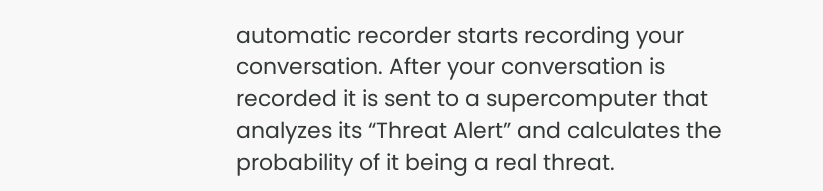automatic recorder starts recording your conversation. After your conversation is recorded it is sent to a supercomputer that analyzes its “Threat Alert” and calculates the probability of it being a real threat.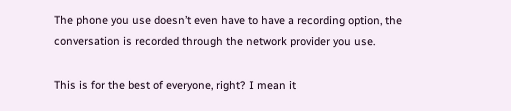The phone you use doesn’t even have to have a recording option, the conversation is recorded through the network provider you use.

This is for the best of everyone, right? I mean it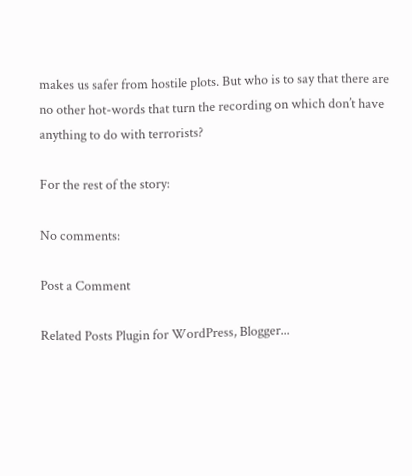makes us safer from hostile plots. But who is to say that there are no other hot-words that turn the recording on which don’t have anything to do with terrorists?

For the rest of the story:

No comments:

Post a Comment

Related Posts Plugin for WordPress, Blogger...